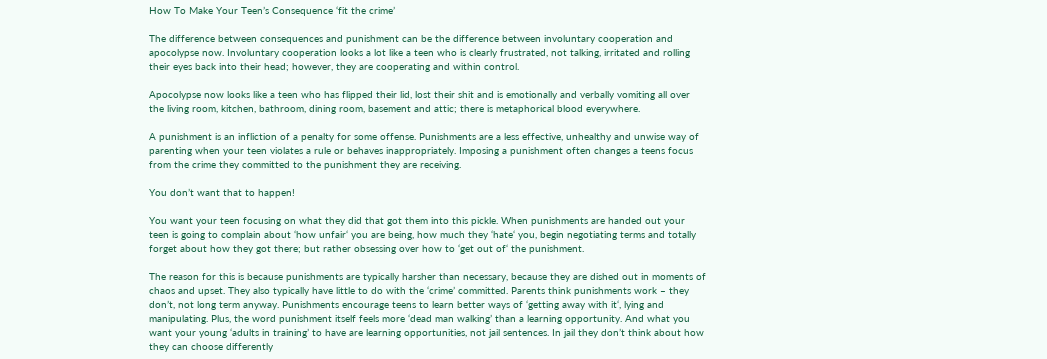How To Make Your Teen’s Consequence ‘fit the crime’

The difference between consequences and punishment can be the difference between involuntary cooperation and apocolypse now. Involuntary cooperation looks a lot like a teen who is clearly frustrated, not talking, irritated and rolling their eyes back into their head; however, they are cooperating and within control.

Apocolypse now looks like a teen who has flipped their lid, lost their shit and is emotionally and verbally vomiting all over the living room, kitchen, bathroom, dining room, basement and attic; there is metaphorical blood everywhere.

A punishment is an infliction of a penalty for some offense. Punishments are a less effective, unhealthy and unwise way of parenting when your teen violates a rule or behaves inappropriately. Imposing a punishment often changes a teens focus from the crime they committed to the punishment they are receiving.

You don’t want that to happen!

You want your teen focusing on what they did that got them into this pickle. When punishments are handed out your teen is going to complain about ‘how unfair‘ you are being, how much they ‘hate‘ you, begin negotiating terms and totally forget about how they got there; but rather obsessing over how to ‘get out of‘ the punishment.

The reason for this is because punishments are typically harsher than necessary, because they are dished out in moments of chaos and upset. They also typically have little to do with the ‘crime’ committed. Parents think punishments work – they don’t, not long term anyway. Punishments encourage teens to learn better ways of ‘getting away with it‘, lying and manipulating. Plus, the word punishment itself feels more ‘dead man walking’ than a learning opportunity. And what you want your young ‘adults in training’ to have are learning opportunities, not jail sentences. In jail they don’t think about how they can choose differently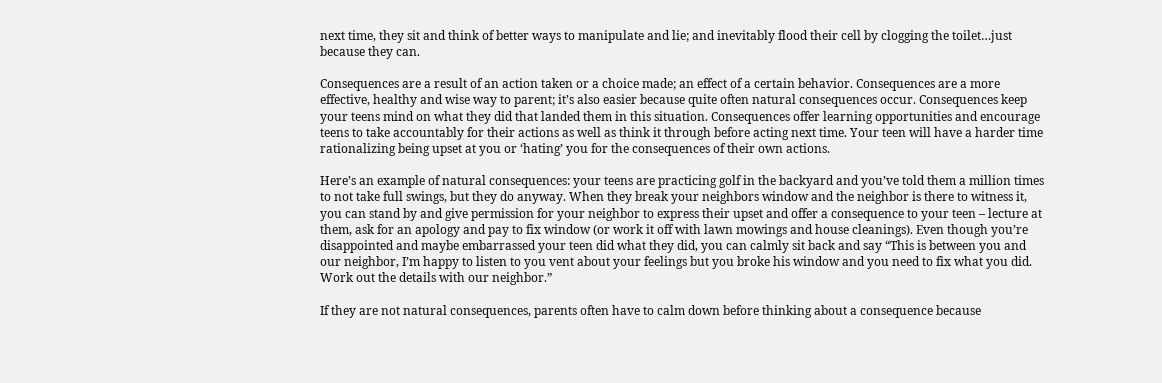next time, they sit and think of better ways to manipulate and lie; and inevitably flood their cell by clogging the toilet…just because they can.

Consequences are a result of an action taken or a choice made; an effect of a certain behavior. Consequences are a more effective, healthy and wise way to parent; it’s also easier because quite often natural consequences occur. Consequences keep your teens mind on what they did that landed them in this situation. Consequences offer learning opportunities and encourage teens to take accountably for their actions as well as think it through before acting next time. Your teen will have a harder time rationalizing being upset at you or ‘hating’ you for the consequences of their own actions.

Here’s an example of natural consequences: your teens are practicing golf in the backyard and you’ve told them a million times to not take full swings, but they do anyway. When they break your neighbors window and the neighbor is there to witness it, you can stand by and give permission for your neighbor to express their upset and offer a consequence to your teen – lecture at them, ask for an apology and pay to fix window (or work it off with lawn mowings and house cleanings). Even though you’re disappointed and maybe embarrassed your teen did what they did, you can calmly sit back and say “This is between you and our neighbor, I’m happy to listen to you vent about your feelings but you broke his window and you need to fix what you did. Work out the details with our neighbor.”

If they are not natural consequences, parents often have to calm down before thinking about a consequence because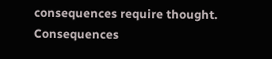consequences require thought. Consequences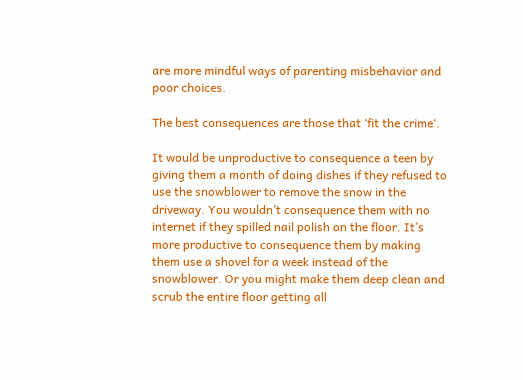are more mindful ways of parenting misbehavior and poor choices.

The best consequences are those that ‘fit the crime‘.

It would be unproductive to consequence a teen by giving them a month of doing dishes if they refused to use the snowblower to remove the snow in the driveway. You wouldn’t consequence them with no internet if they spilled nail polish on the floor. It’s more productive to consequence them by making them use a shovel for a week instead of the snowblower. Or you might make them deep clean and scrub the entire floor getting all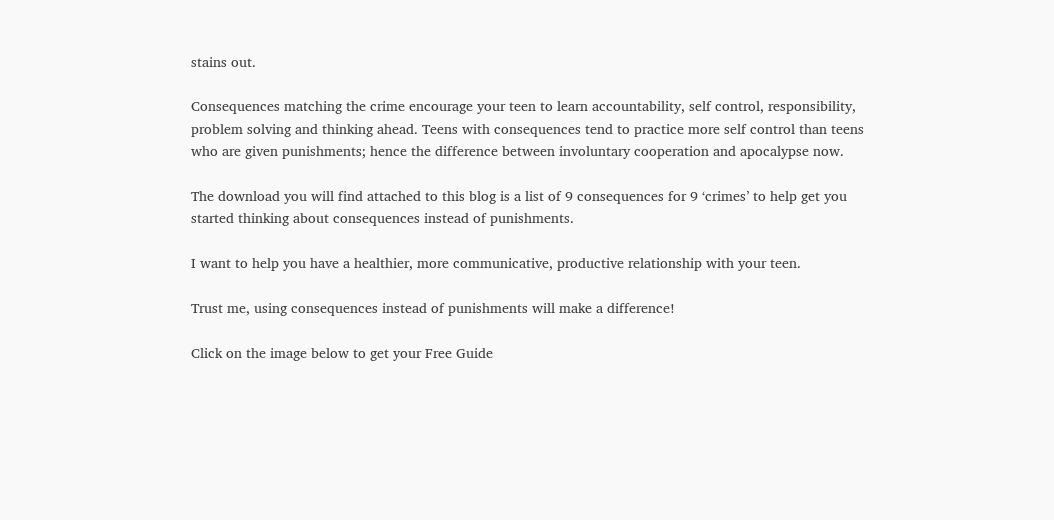stains out.

Consequences matching the crime encourage your teen to learn accountability, self control, responsibility, problem solving and thinking ahead. Teens with consequences tend to practice more self control than teens who are given punishments; hence the difference between involuntary cooperation and apocalypse now.

The download you will find attached to this blog is a list of 9 consequences for 9 ‘crimes’ to help get you started thinking about consequences instead of punishments.

I want to help you have a healthier, more communicative, productive relationship with your teen.

Trust me, using consequences instead of punishments will make a difference!

Click on the image below to get your Free Guide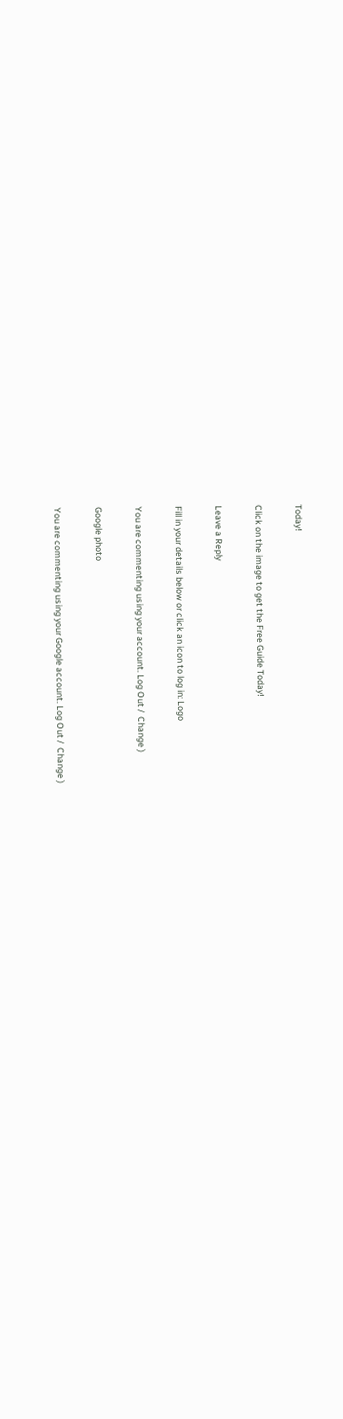Today!

Click on the image to get the Free Guide Today!

Leave a Reply

Fill in your details below or click an icon to log in: Logo

You are commenting using your account. Log Out /  Change )

Google photo

You are commenting using your Google account. Log Out /  Change )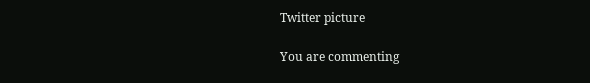Twitter picture

You are commenting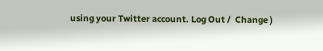using your Twitter account. Log Out /  Change )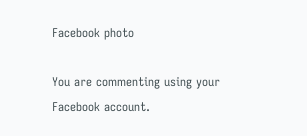Facebook photo

You are commenting using your Facebook account.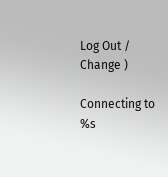Log Out /  Change )

Connecting to %s